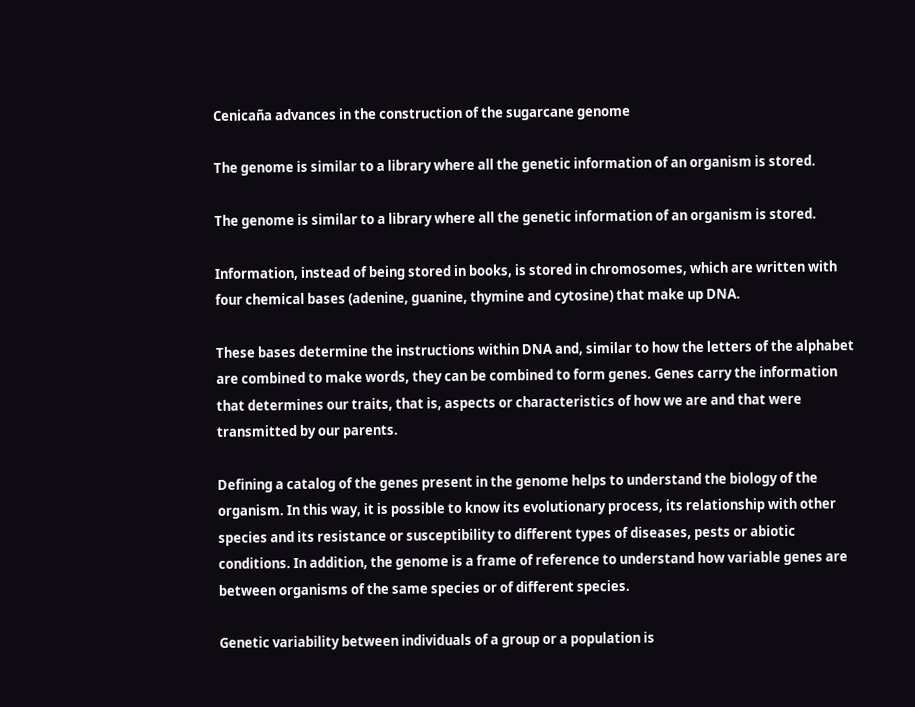Cenicaña advances in the construction of the sugarcane genome

The genome is similar to a library where all the genetic information of an organism is stored.

The genome is similar to a library where all the genetic information of an organism is stored.

Information, instead of being stored in books, is stored in chromosomes, which are written with four chemical bases (adenine, guanine, thymine and cytosine) that make up DNA.

These bases determine the instructions within DNA and, similar to how the letters of the alphabet are combined to make words, they can be combined to form genes. Genes carry the information that determines our traits, that is, aspects or characteristics of how we are and that were transmitted by our parents.

Defining a catalog of the genes present in the genome helps to understand the biology of the organism. In this way, it is possible to know its evolutionary process, its relationship with other species and its resistance or susceptibility to different types of diseases, pests or abiotic conditions. In addition, the genome is a frame of reference to understand how variable genes are between organisms of the same species or of different species.

Genetic variability between individuals of a group or a population is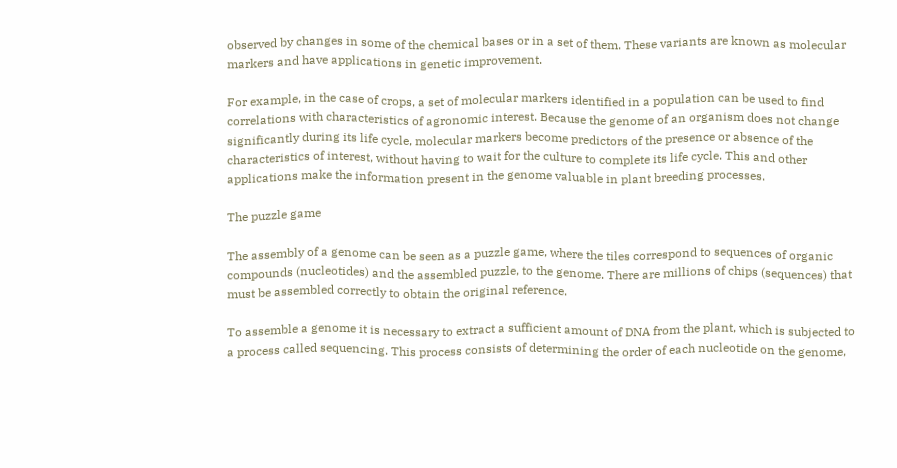observed by changes in some of the chemical bases or in a set of them. These variants are known as molecular markers and have applications in genetic improvement.

For example, in the case of crops, a set of molecular markers identified in a population can be used to find correlations with characteristics of agronomic interest. Because the genome of an organism does not change significantly during its life cycle, molecular markers become predictors of the presence or absence of the characteristics of interest, without having to wait for the culture to complete its life cycle. This and other applications make the information present in the genome valuable in plant breeding processes.

The puzzle game

The assembly of a genome can be seen as a puzzle game, where the tiles correspond to sequences of organic compounds (nucleotides) and the assembled puzzle, to the genome. There are millions of chips (sequences) that must be assembled correctly to obtain the original reference.

To assemble a genome it is necessary to extract a sufficient amount of DNA from the plant, which is subjected to a process called sequencing. This process consists of determining the order of each nucleotide on the genome,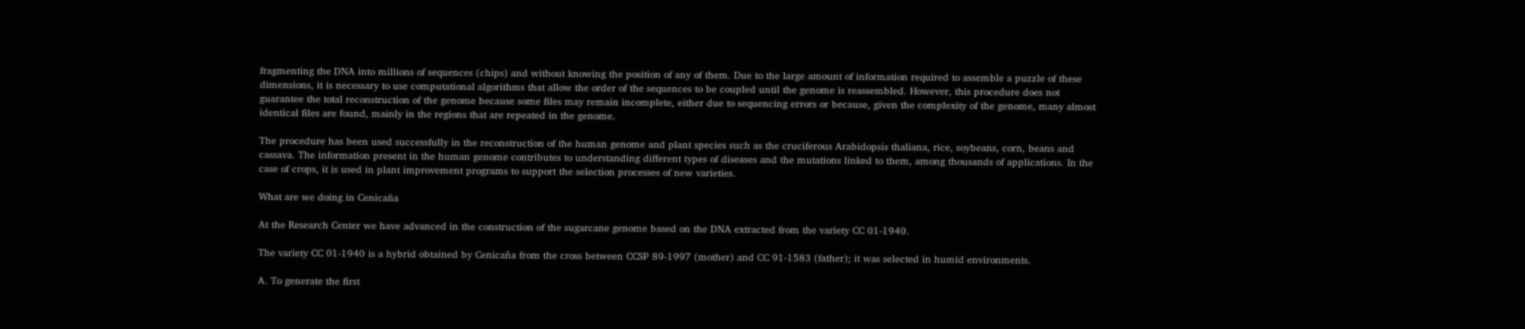fragmenting the DNA into millions of sequences (chips) and without knowing the position of any of them. Due to the large amount of information required to assemble a puzzle of these dimensions, it is necessary to use computational algorithms that allow the order of the sequences to be coupled until the genome is reassembled. However, this procedure does not guarantee the total reconstruction of the genome because some files may remain incomplete, either due to sequencing errors or because, given the complexity of the genome, many almost identical files are found, mainly in the regions that are repeated in the genome.

The procedure has been used successfully in the reconstruction of the human genome and plant species such as the cruciferous Arabidopsis thaliana, rice, soybeans, corn, beans and cassava. The information present in the human genome contributes to understanding different types of diseases and the mutations linked to them, among thousands of applications. In the case of crops, it is used in plant improvement programs to support the selection processes of new varieties.

What are we doing in Cenicaña

At the Research Center we have advanced in the construction of the sugarcane genome based on the DNA extracted from the variety CC 01-1940.

The variety CC 01-1940 is a hybrid obtained by Cenicaña from the cross between CCSP 89-1997 (mother) and CC 91-1583 (father); it was selected in humid environments.

A. To generate the first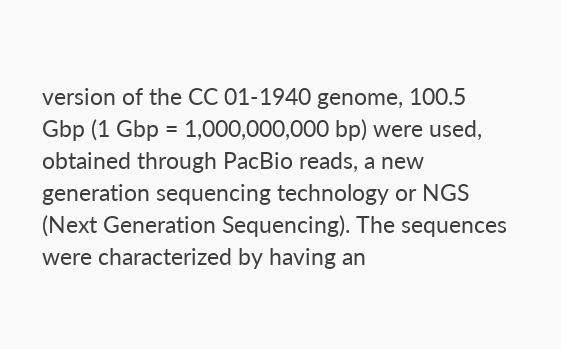version of the CC 01-1940 genome, 100.5 Gbp (1 Gbp = 1,000,000,000 bp) were used, obtained through PacBio reads, a new generation sequencing technology or NGS (Next Generation Sequencing). The sequences were characterized by having an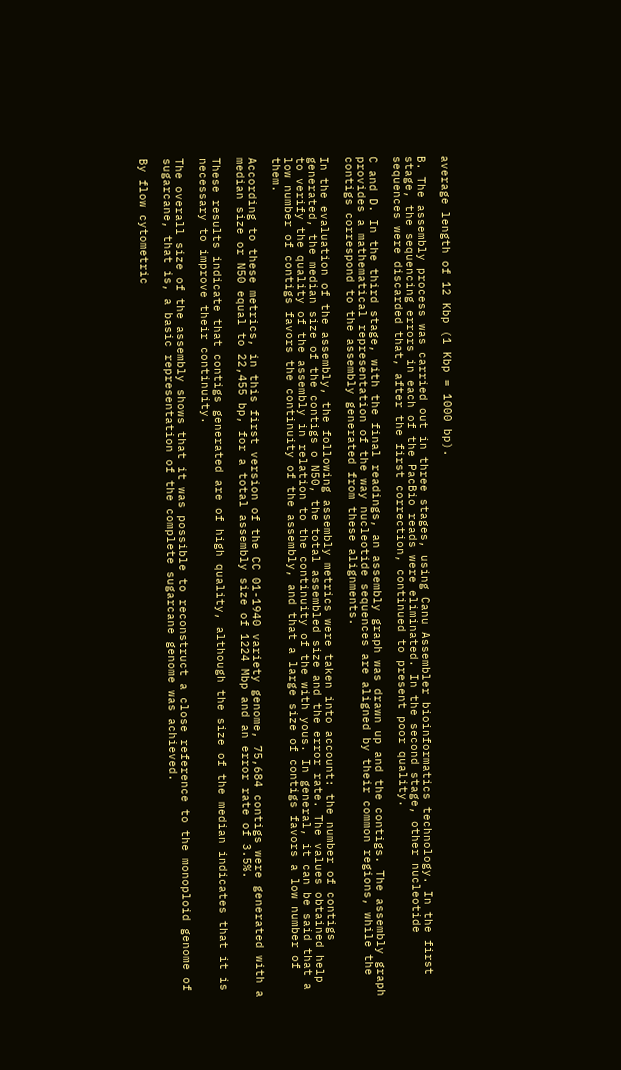average length of 12 Kbp (1 Kbp = 1000 bp).

B. The assembly process was carried out in three stages, using Canu Assembler bioinformatics technology. In the first stage, the sequencing errors in each of the PacBio reads were eliminated. In the second stage, other nucleotide sequences were discarded that, after the first correction, continued to present poor quality.

C and D. In the third stage, with the final readings, an assembly graph was drawn up and the contigs. The assembly graph provides a mathematical representation of the way nucleotide sequences are aligned by their common regions, while the contigs correspond to the assembly generated from these alignments.

In the evaluation of the assembly, the following assembly metrics were taken into account: the number of contigs generated, the median size of the contigs o N50, the total assembled size and the error rate. The values obtained help to verify the quality of the assembly in relation to the continuity of the with yous. In general, it can be said that a low number of contigs favors the continuity of the assembly, and that a large size of contigs favors a low number of them.

According to these metrics, in this first version of the CC 01-1940 variety genome, 75,684 contigs were generated with a median size or N50 equal to 22,455 bp, for a total assembly size of 1224 Mbp and an error rate of 3.5%.

These results indicate that contigs generated are of high quality, although the size of the median indicates that it is necessary to improve their continuity.

The overall size of the assembly shows that it was possible to reconstruct a close reference to the monoploid genome of sugarcane, that is, a basic representation of the complete sugarcane genome was achieved.

By flow cytometric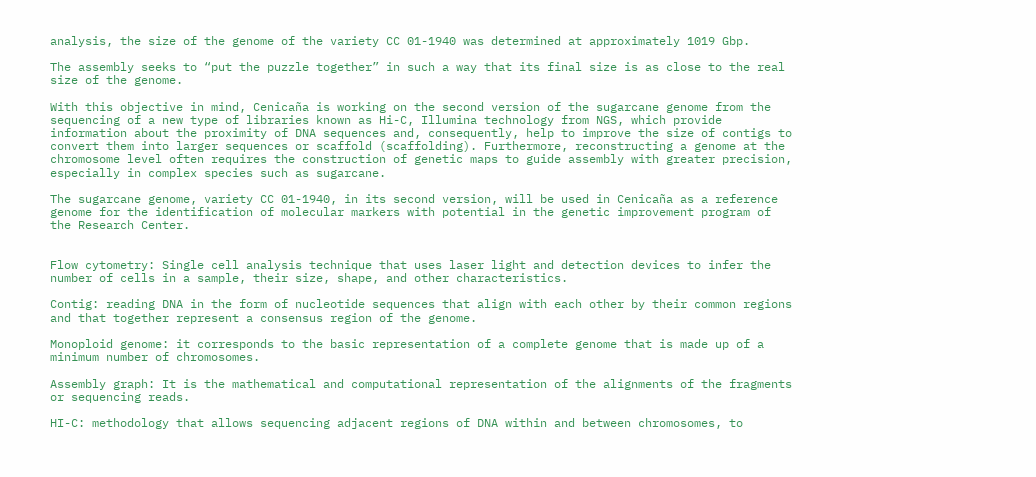analysis, the size of the genome of the variety CC 01-1940 was determined at approximately 1019 Gbp.

The assembly seeks to “put the puzzle together” in such a way that its final size is as close to the real size of the genome.

With this objective in mind, Cenicaña is working on the second version of the sugarcane genome from the sequencing of a new type of libraries known as Hi-C, Illumina technology from NGS, which provide information about the proximity of DNA sequences and, consequently, help to improve the size of contigs to convert them into larger sequences or scaffold (scaffolding). Furthermore, reconstructing a genome at the chromosome level often requires the construction of genetic maps to guide assembly with greater precision, especially in complex species such as sugarcane.

The sugarcane genome, variety CC 01-1940, in its second version, will be used in Cenicaña as a reference genome for the identification of molecular markers with potential in the genetic improvement program of the Research Center.


Flow cytometry: Single cell analysis technique that uses laser light and detection devices to infer the number of cells in a sample, their size, shape, and other characteristics.

Contig: reading DNA in the form of nucleotide sequences that align with each other by their common regions and that together represent a consensus region of the genome.

Monoploid genome: it corresponds to the basic representation of a complete genome that is made up of a minimum number of chromosomes.

Assembly graph: It is the mathematical and computational representation of the alignments of the fragments or sequencing reads.

HI-C: methodology that allows sequencing adjacent regions of DNA within and between chromosomes, to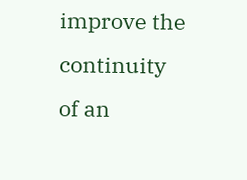improve the continuity of an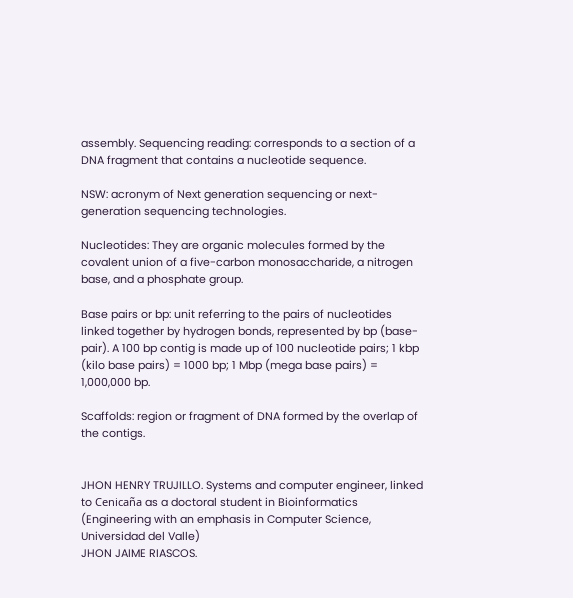assembly. Sequencing reading: corresponds to a section of a DNA fragment that contains a nucleotide sequence.

NSW: acronym of Next generation sequencing or next-generation sequencing technologies.

Nucleotides: They are organic molecules formed by the covalent union of a five-carbon monosaccharide, a nitrogen base, and a phosphate group.

Base pairs or bp: unit referring to the pairs of nucleotides linked together by hydrogen bonds, represented by bp (base-pair). A 100 bp contig is made up of 100 nucleotide pairs; 1 kbp (kilo base pairs) = 1000 bp; 1 Mbp (mega base pairs) = 1,000,000 bp.

Scaffolds: region or fragment of DNA formed by the overlap of the contigs.


JHON HENRY TRUJILLO. Systems and computer engineer, linked to Cenicaña as a doctoral student in Bioinformatics (Engineering with an emphasis in Computer Science, Universidad del Valle)
JHON JAIME RIASCOS.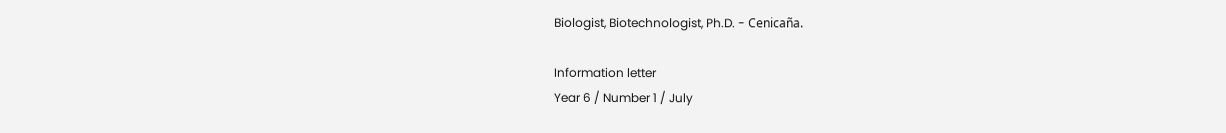Biologist, Biotechnologist, Ph.D. - Cenicaña.

Information letter
Year 6 / Number 1 / July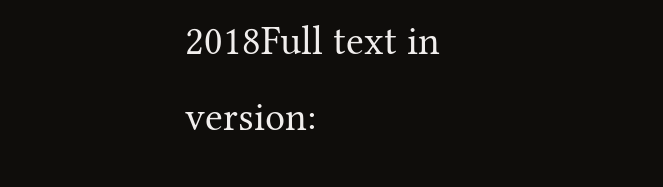2018Full text in version: